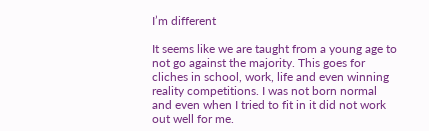I’m different

It seems like we are taught from a young age to not go against the majority. This goes for cliches in school, work, life and even winning reality competitions. I was not born normal and even when I tried to fit in it did not work out well for me.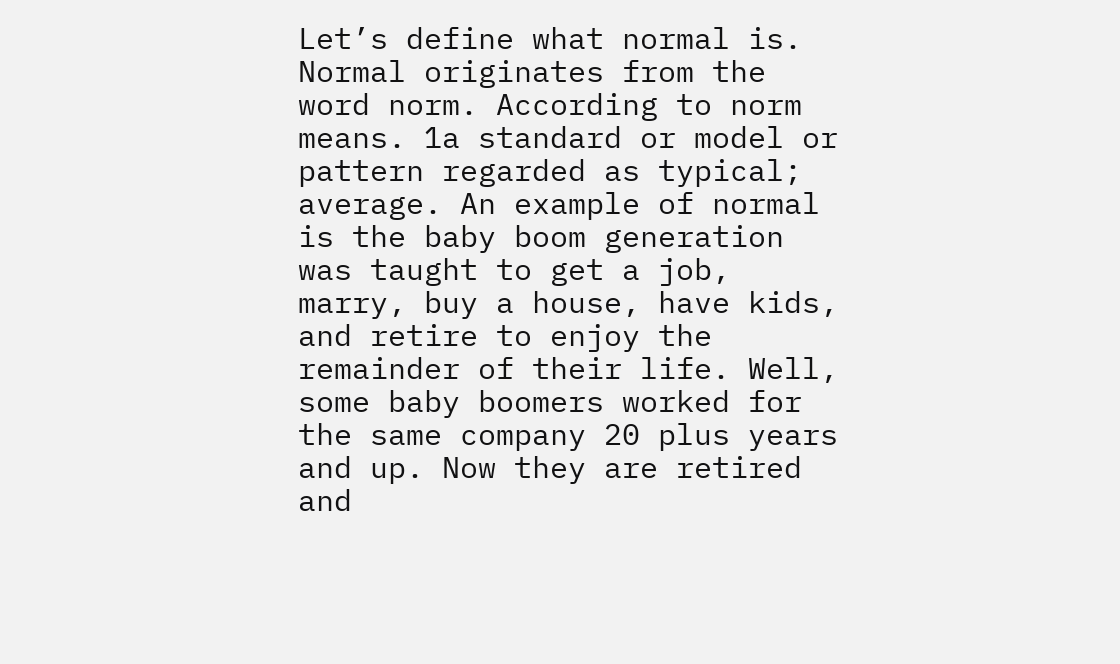Let’s define what normal is. Normal originates from the word norm. According to norm means. 1a standard or model or pattern regarded as typical; average. An example of normal is the baby boom generation was taught to get a job, marry, buy a house, have kids, and retire to enjoy the remainder of their life. Well, some baby boomers worked for the same company 20 plus years and up. Now they are retired and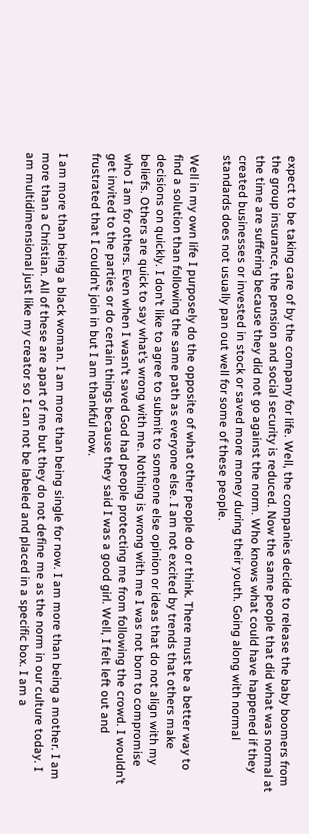expect to be taking care of by the company for life. Well, the companies decide to release the baby boomers from the group insurance, the pension and social security is reduced. Now the same people that did what was normal at the time are suffering because they did not go against the norm. Who knows what could have happened if they created businesses or invested in stock or saved more money during their youth. Going along with normal standards does not usually pan out well for some of these people.

Well in my own life I purposely do the opposite of what other people do or think. There must be a better way to find a solution than following the same path as everyone else. I am not excited by trends that others make decisions on quickly. I don’t like to agree to submit to someone else opinion or ideas that do not align with my beliefs. Others are quick to say what’s wrong with me. Nothing is wrong with me I was not born to compromise who I am for others. Even when I wasn’t saved God had people protecting me from following the crowd. I wouldn’t get invited to the parties or do certain things because they said I was a good girl. Well, I felt left out and frustrated that I couldn’t join in but I am thankful now.

I am more than being a black woman. I am more than being single for now. I am more than being a mother. I am more than a Christian. All of these are apart of me but they do not define me as the norm in our culture today. I am multidimensional just like my creator so I can not be labeled and placed in a specific box. I am a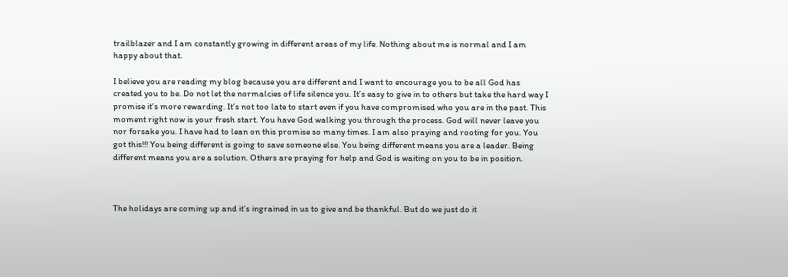trailblazer and I am constantly growing in different areas of my life. Nothing about me is normal and I am happy about that.

I believe you are reading my blog because you are different and I want to encourage you to be all God has created you to be. Do not let the normalcies of life silence you. It’s easy to give in to others but take the hard way I promise it’s more rewarding. It’s not too late to start even if you have compromised who you are in the past. This moment right now is your fresh start. You have God walking you through the process. God will never leave you nor forsake you. I have had to lean on this promise so many times. I am also praying and rooting for you. You got this!!! You being different is going to save someone else. You being different means you are a leader. Being different means you are a solution. Others are praying for help and God is waiting on you to be in position.



The holidays are coming up and it’s ingrained in us to give and be thankful. But do we just do it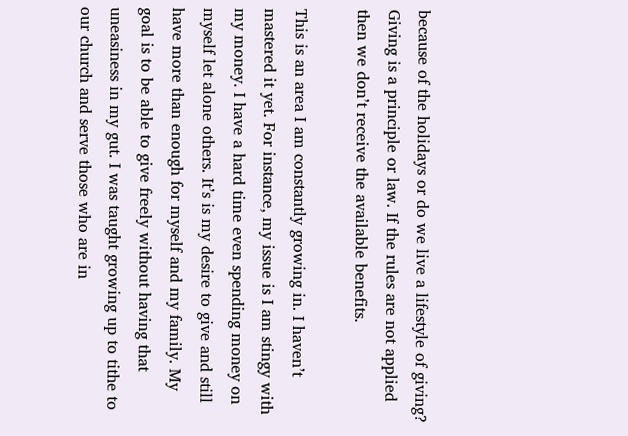because of the holidays or do we live a lifestyle of giving? Giving is a principle or law. If the rules are not applied then we don’t receive the available benefits.

This is an area I am constantly growing in. I haven’t mastered it yet. For instance, my issue is I am stingy with my money. I have a hard time even spending money on myself let alone others. It’s is my desire to give and still have more than enough for myself and my family. My goal is to be able to give freely without having that uneasiness in my gut. I was taught growing up to tithe to our church and serve those who are in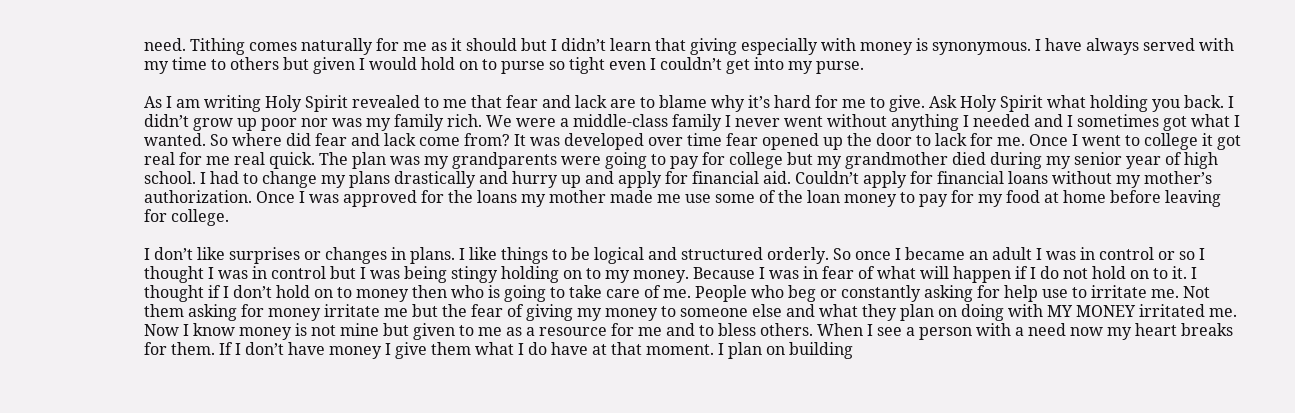need. Tithing comes naturally for me as it should but I didn’t learn that giving especially with money is synonymous. I have always served with my time to others but given I would hold on to purse so tight even I couldn’t get into my purse.

As I am writing Holy Spirit revealed to me that fear and lack are to blame why it’s hard for me to give. Ask Holy Spirit what holding you back. I didn’t grow up poor nor was my family rich. We were a middle-class family I never went without anything I needed and I sometimes got what I wanted. So where did fear and lack come from? It was developed over time fear opened up the door to lack for me. Once I went to college it got real for me real quick. The plan was my grandparents were going to pay for college but my grandmother died during my senior year of high school. I had to change my plans drastically and hurry up and apply for financial aid. Couldn’t apply for financial loans without my mother’s authorization. Once I was approved for the loans my mother made me use some of the loan money to pay for my food at home before leaving for college.

I don’t like surprises or changes in plans. I like things to be logical and structured orderly. So once I became an adult I was in control or so I thought I was in control but I was being stingy holding on to my money. Because I was in fear of what will happen if I do not hold on to it. I thought if I don’t hold on to money then who is going to take care of me. People who beg or constantly asking for help use to irritate me. Not them asking for money irritate me but the fear of giving my money to someone else and what they plan on doing with MY MONEY irritated me. Now I know money is not mine but given to me as a resource for me and to bless others. When I see a person with a need now my heart breaks for them. If I don’t have money I give them what I do have at that moment. I plan on building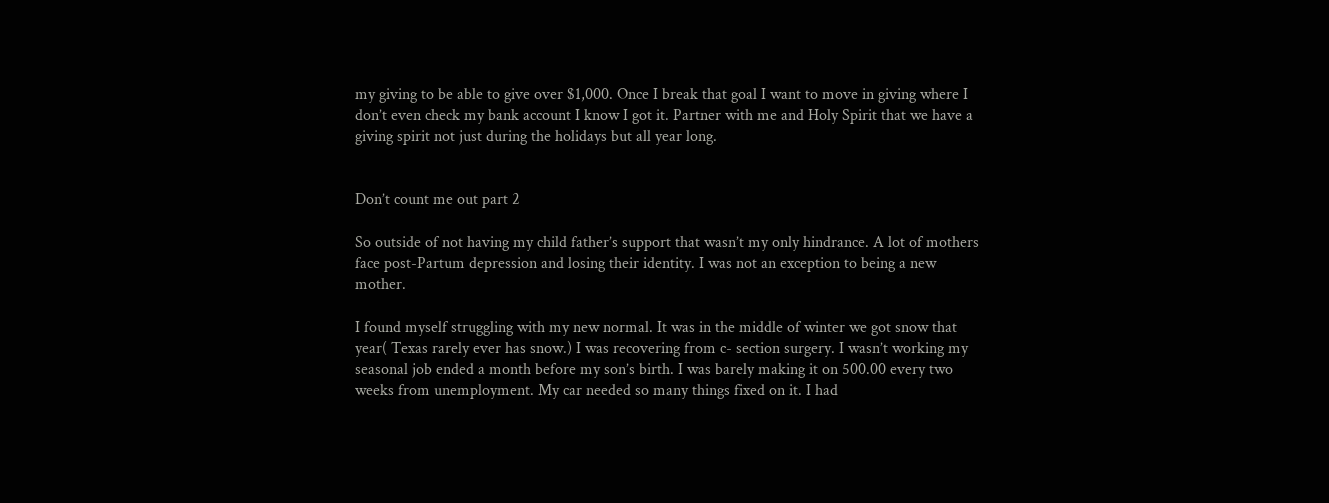my giving to be able to give over $1,000. Once I break that goal I want to move in giving where I don’t even check my bank account I know I got it. Partner with me and Holy Spirit that we have a giving spirit not just during the holidays but all year long.


Don’t count me out part 2

So outside of not having my child father’s support that wasn’t my only hindrance. A lot of mothers face post-Partum depression and losing their identity. I was not an exception to being a new mother.

I found myself struggling with my new normal. It was in the middle of winter we got snow that year( Texas rarely ever has snow.) I was recovering from c- section surgery. I wasn’t working my seasonal job ended a month before my son’s birth. I was barely making it on 500.00 every two weeks from unemployment. My car needed so many things fixed on it. I had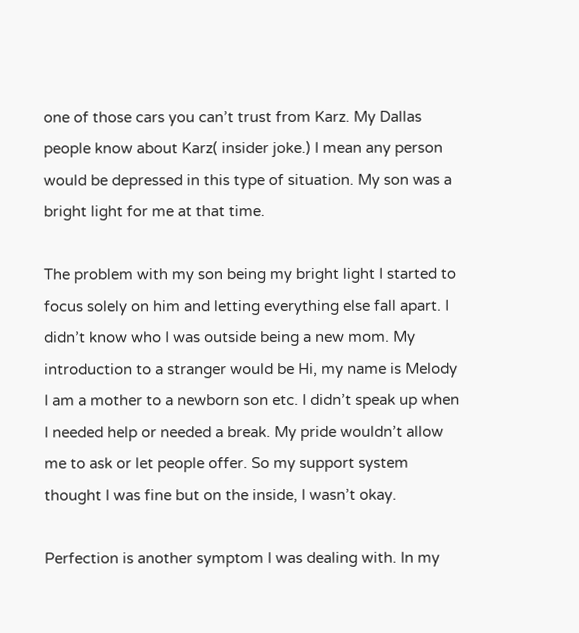one of those cars you can’t trust from Karz. My Dallas people know about Karz( insider joke.) I mean any person would be depressed in this type of situation. My son was a bright light for me at that time.

The problem with my son being my bright light I started to focus solely on him and letting everything else fall apart. I didn’t know who I was outside being a new mom. My introduction to a stranger would be Hi, my name is Melody I am a mother to a newborn son etc. I didn’t speak up when I needed help or needed a break. My pride wouldn’t allow me to ask or let people offer. So my support system thought I was fine but on the inside, I wasn’t okay.

Perfection is another symptom I was dealing with. In my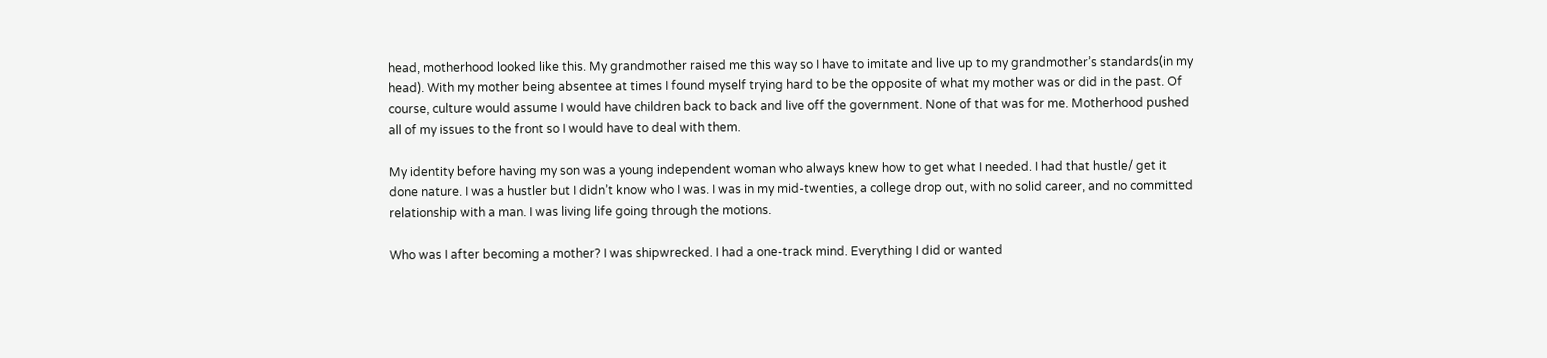head, motherhood looked like this. My grandmother raised me this way so I have to imitate and live up to my grandmother’s standards(in my head). With my mother being absentee at times I found myself trying hard to be the opposite of what my mother was or did in the past. Of course, culture would assume I would have children back to back and live off the government. None of that was for me. Motherhood pushed all of my issues to the front so I would have to deal with them.

My identity before having my son was a young independent woman who always knew how to get what I needed. I had that hustle/ get it done nature. I was a hustler but I didn’t know who I was. I was in my mid-twenties, a college drop out, with no solid career, and no committed relationship with a man. I was living life going through the motions.

Who was I after becoming a mother? I was shipwrecked. I had a one-track mind. Everything I did or wanted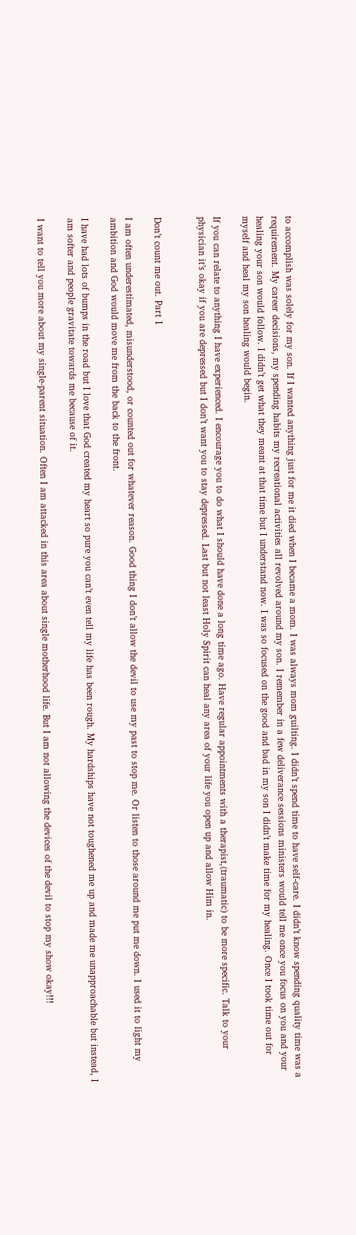to accomplish was solely for my son. If I wanted anything just for me it died when I became a mom. I was always mom guilting. I didn’t spend time to have self-care. I didn’t know spending quality time was a requirement. My career decisions, my spending habits my recreational activities all revolved around my son. I remember in a few deliverance sessions ministers would tell me once you focus on you and your healing your son would follow. I didn’t get what they meant at that time but I understand now. I was so focused on the good and bad in my son I didn’t make time for my healing. Once I took time out for myself and heal my son healing would begin.

If you can relate to anything I have experienced. I encourage you to do what I should have done a long time ago. Have regular appointments with a therapist,(traumatic) to be more specific. Talk to your physician it’s okay if you are depressed but I don’t want you to stay depressed. Last but not least Holy Spirit can heal any area of your life you open up and allow Him in.


Don’t count me out. Part 1

I am often underestimated, misunderstood, or counted out for whatever reason. Good thing I don’t allow the devil to use my past to stop me. Or listen to those around me put me down. I used it to light my ambition and God would move me from the back to the front.

I have had lots of bumps in the road but I love that God created my heart so pure you can’t even tell my life has been rough. My hardships have not toughened me up and made me unapproachable but instead, I am softer and people gravitate towards me because of it.

I want to tell you more about my single-parent situation. Often I am attacked in this area about single motherhood life. But I am not allowing the devices of the devil to stop my show okay!!!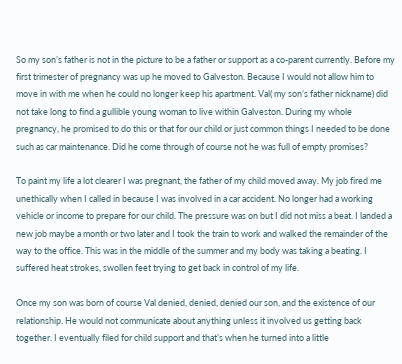So my son’s father is not in the picture to be a father or support as a co-parent currently. Before my first trimester of pregnancy was up he moved to Galveston. Because I would not allow him to move in with me when he could no longer keep his apartment. Val( my son’s father nickname) did not take long to find a gullible young woman to live within Galveston. During my whole pregnancy, he promised to do this or that for our child or just common things I needed to be done such as car maintenance. Did he come through of course not he was full of empty promises?

To paint my life a lot clearer I was pregnant, the father of my child moved away. My job fired me unethically when I called in because I was involved in a car accident. No longer had a working vehicle or income to prepare for our child. The pressure was on but I did not miss a beat. I landed a new job maybe a month or two later and I took the train to work and walked the remainder of the way to the office. This was in the middle of the summer and my body was taking a beating. I suffered heat strokes, swollen feet trying to get back in control of my life.

Once my son was born of course Val denied, denied, denied our son, and the existence of our relationship. He would not communicate about anything unless it involved us getting back together. I eventually filed for child support and that’s when he turned into a little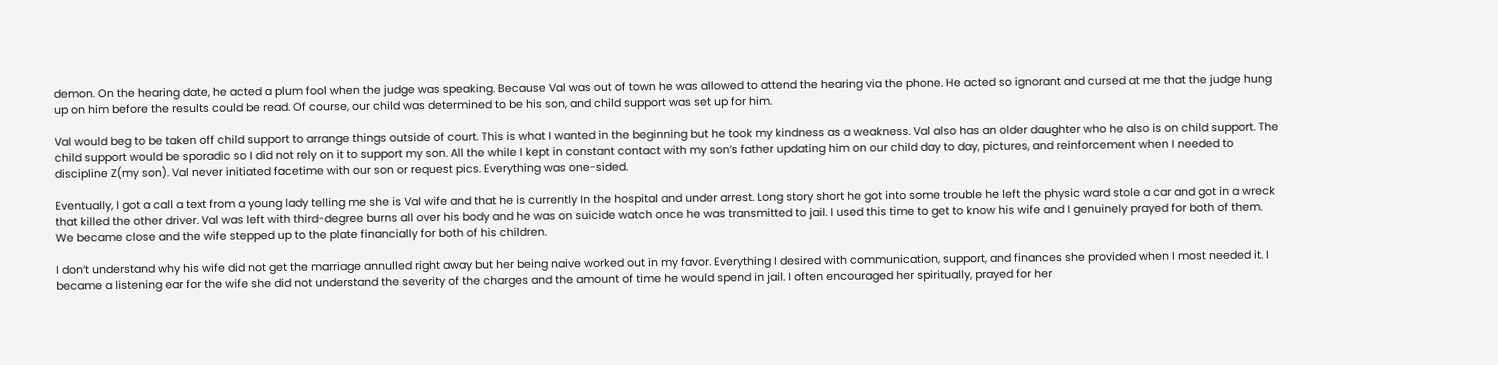demon. On the hearing date, he acted a plum fool when the judge was speaking. Because Val was out of town he was allowed to attend the hearing via the phone. He acted so ignorant and cursed at me that the judge hung up on him before the results could be read. Of course, our child was determined to be his son, and child support was set up for him.

Val would beg to be taken off child support to arrange things outside of court. This is what I wanted in the beginning but he took my kindness as a weakness. Val also has an older daughter who he also is on child support. The child support would be sporadic so I did not rely on it to support my son. All the while I kept in constant contact with my son’s father updating him on our child day to day, pictures, and reinforcement when I needed to discipline Z(my son). Val never initiated facetime with our son or request pics. Everything was one-sided.

Eventually, I got a call a text from a young lady telling me she is Val wife and that he is currently In the hospital and under arrest. Long story short he got into some trouble he left the physic ward stole a car and got in a wreck that killed the other driver. Val was left with third-degree burns all over his body and he was on suicide watch once he was transmitted to jail. I used this time to get to know his wife and I genuinely prayed for both of them. We became close and the wife stepped up to the plate financially for both of his children.

I don’t understand why his wife did not get the marriage annulled right away but her being naive worked out in my favor. Everything I desired with communication, support, and finances she provided when I most needed it. I became a listening ear for the wife she did not understand the severity of the charges and the amount of time he would spend in jail. I often encouraged her spiritually, prayed for her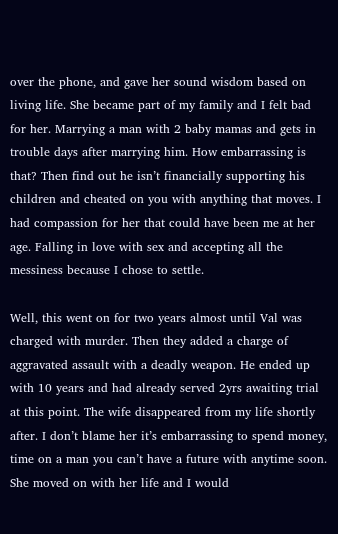over the phone, and gave her sound wisdom based on living life. She became part of my family and I felt bad for her. Marrying a man with 2 baby mamas and gets in trouble days after marrying him. How embarrassing is that? Then find out he isn’t financially supporting his children and cheated on you with anything that moves. I had compassion for her that could have been me at her age. Falling in love with sex and accepting all the messiness because I chose to settle.

Well, this went on for two years almost until Val was charged with murder. Then they added a charge of aggravated assault with a deadly weapon. He ended up with 10 years and had already served 2yrs awaiting trial at this point. The wife disappeared from my life shortly after. I don’t blame her it’s embarrassing to spend money, time on a man you can’t have a future with anytime soon. She moved on with her life and I would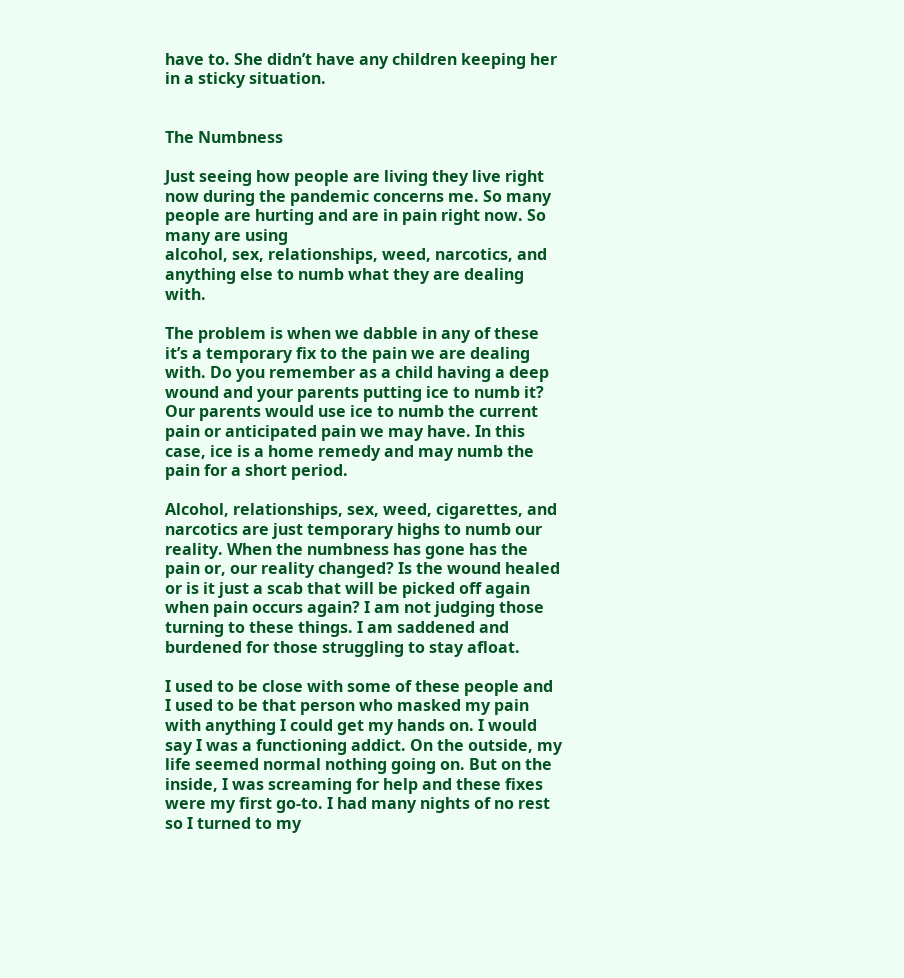have to. She didn’t have any children keeping her in a sticky situation.


The Numbness

Just seeing how people are living they live right now during the pandemic concerns me. So many people are hurting and are in pain right now. So many are using
alcohol, sex, relationships, weed, narcotics, and anything else to numb what they are dealing with.

The problem is when we dabble in any of these it’s a temporary fix to the pain we are dealing with. Do you remember as a child having a deep wound and your parents putting ice to numb it? Our parents would use ice to numb the current pain or anticipated pain we may have. In this case, ice is a home remedy and may numb the pain for a short period.

Alcohol, relationships, sex, weed, cigarettes, and narcotics are just temporary highs to numb our reality. When the numbness has gone has the pain or, our reality changed? Is the wound healed or is it just a scab that will be picked off again when pain occurs again? I am not judging those turning to these things. I am saddened and burdened for those struggling to stay afloat.

I used to be close with some of these people and I used to be that person who masked my pain with anything I could get my hands on. I would say I was a functioning addict. On the outside, my life seemed normal nothing going on. But on the inside, I was screaming for help and these fixes were my first go-to. I had many nights of no rest so I turned to my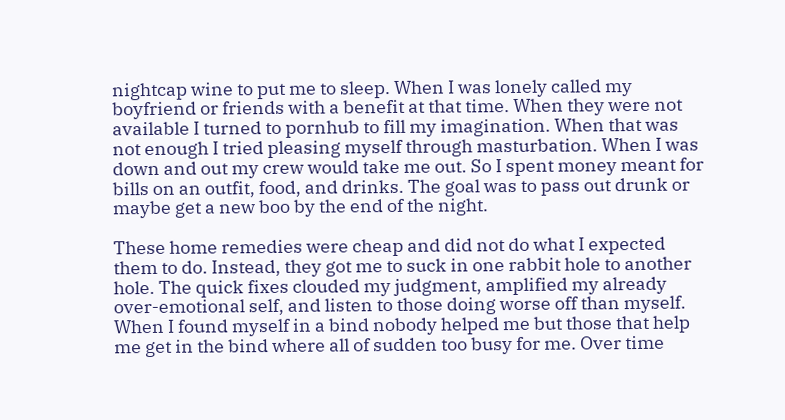nightcap wine to put me to sleep. When I was lonely called my boyfriend or friends with a benefit at that time. When they were not available I turned to pornhub to fill my imagination. When that was not enough I tried pleasing myself through masturbation. When I was down and out my crew would take me out. So I spent money meant for bills on an outfit, food, and drinks. The goal was to pass out drunk or maybe get a new boo by the end of the night.

These home remedies were cheap and did not do what I expected them to do. Instead, they got me to suck in one rabbit hole to another hole. The quick fixes clouded my judgment, amplified my already over-emotional self, and listen to those doing worse off than myself. When I found myself in a bind nobody helped me but those that help me get in the bind where all of sudden too busy for me. Over time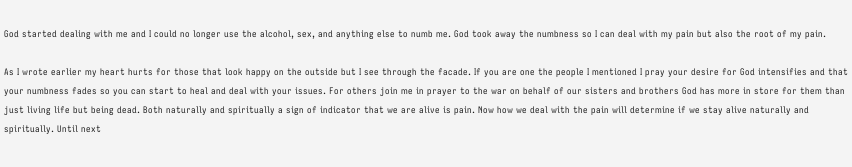God started dealing with me and I could no longer use the alcohol, sex, and anything else to numb me. God took away the numbness so I can deal with my pain but also the root of my pain.

As I wrote earlier my heart hurts for those that look happy on the outside but I see through the facade. If you are one the people I mentioned I pray your desire for God intensifies and that your numbness fades so you can start to heal and deal with your issues. For others join me in prayer to the war on behalf of our sisters and brothers God has more in store for them than just living life but being dead. Both naturally and spiritually a sign of indicator that we are alive is pain. Now how we deal with the pain will determine if we stay alive naturally and spiritually. Until next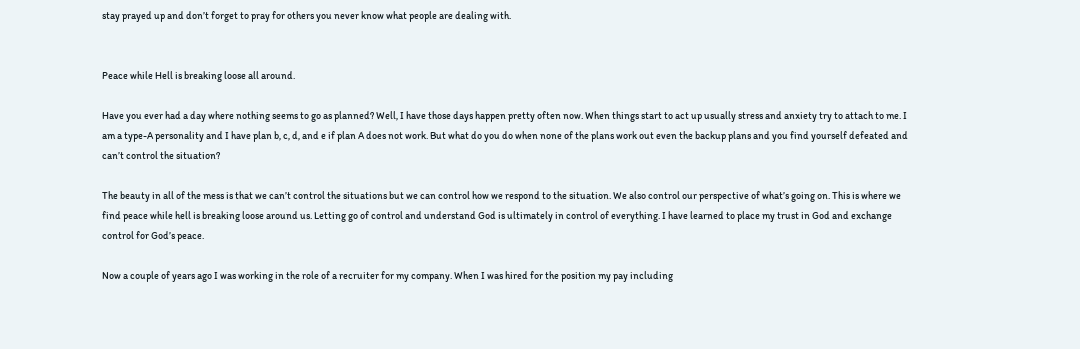stay prayed up and don’t forget to pray for others you never know what people are dealing with.


Peace while Hell is breaking loose all around.

Have you ever had a day where nothing seems to go as planned? Well, I have those days happen pretty often now. When things start to act up usually stress and anxiety try to attach to me. I am a type-A personality and I have plan b, c, d, and e if plan A does not work. But what do you do when none of the plans work out even the backup plans and you find yourself defeated and can’t control the situation?

The beauty in all of the mess is that we can’t control the situations but we can control how we respond to the situation. We also control our perspective of what’s going on. This is where we find peace while hell is breaking loose around us. Letting go of control and understand God is ultimately in control of everything. I have learned to place my trust in God and exchange control for God’s peace.

Now a couple of years ago I was working in the role of a recruiter for my company. When I was hired for the position my pay including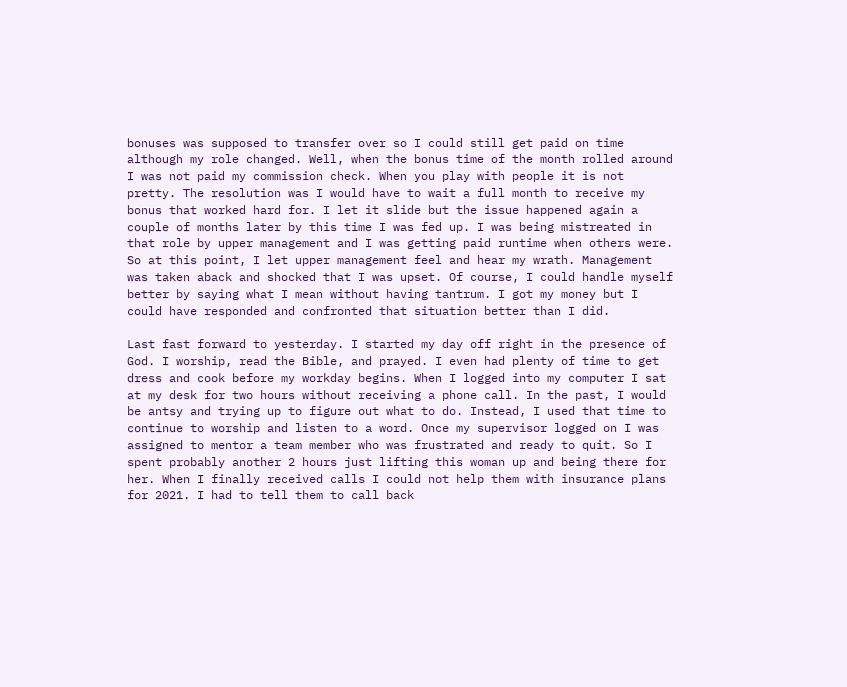bonuses was supposed to transfer over so I could still get paid on time although my role changed. Well, when the bonus time of the month rolled around I was not paid my commission check. When you play with people it is not pretty. The resolution was I would have to wait a full month to receive my bonus that worked hard for. I let it slide but the issue happened again a couple of months later by this time I was fed up. I was being mistreated in that role by upper management and I was getting paid runtime when others were. So at this point, I let upper management feel and hear my wrath. Management was taken aback and shocked that I was upset. Of course, I could handle myself better by saying what I mean without having tantrum. I got my money but I could have responded and confronted that situation better than I did.

Last fast forward to yesterday. I started my day off right in the presence of God. I worship, read the Bible, and prayed. I even had plenty of time to get dress and cook before my workday begins. When I logged into my computer I sat at my desk for two hours without receiving a phone call. In the past, I would be antsy and trying up to figure out what to do. Instead, I used that time to continue to worship and listen to a word. Once my supervisor logged on I was assigned to mentor a team member who was frustrated and ready to quit. So I spent probably another 2 hours just lifting this woman up and being there for her. When I finally received calls I could not help them with insurance plans for 2021. I had to tell them to call back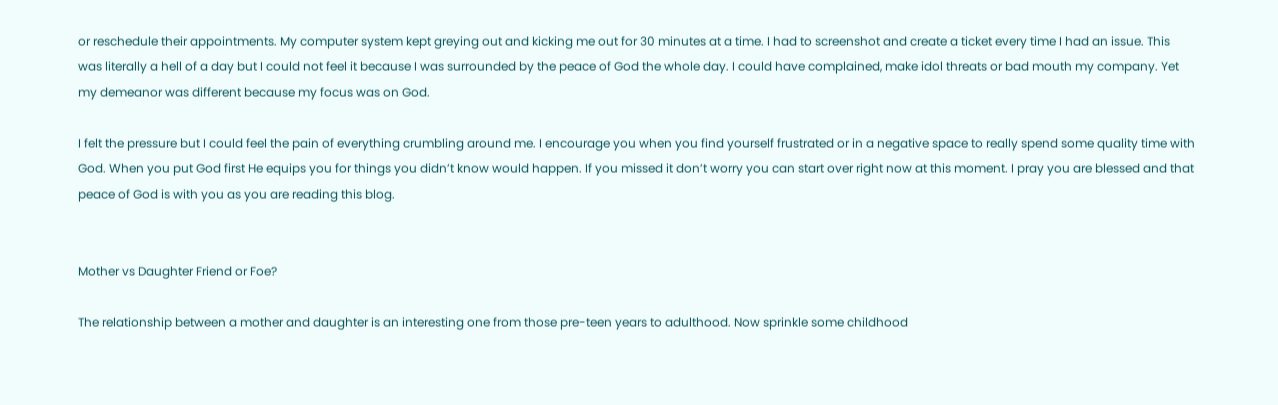or reschedule their appointments. My computer system kept greying out and kicking me out for 30 minutes at a time. I had to screenshot and create a ticket every time I had an issue. This was literally a hell of a day but I could not feel it because I was surrounded by the peace of God the whole day. I could have complained, make idol threats or bad mouth my company. Yet my demeanor was different because my focus was on God.

I felt the pressure but I could feel the pain of everything crumbling around me. I encourage you when you find yourself frustrated or in a negative space to really spend some quality time with God. When you put God first He equips you for things you didn’t know would happen. If you missed it don’t worry you can start over right now at this moment. I pray you are blessed and that peace of God is with you as you are reading this blog.


Mother vs Daughter Friend or Foe?

The relationship between a mother and daughter is an interesting one from those pre-teen years to adulthood. Now sprinkle some childhood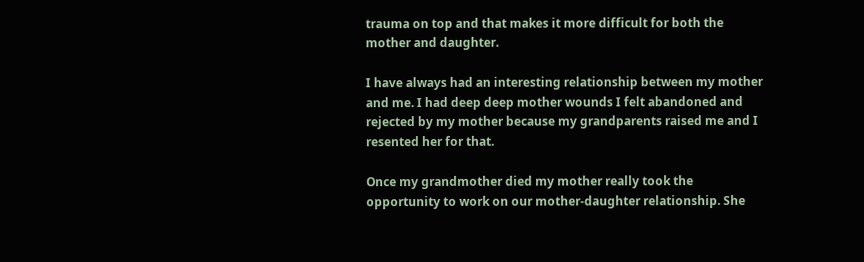trauma on top and that makes it more difficult for both the mother and daughter.

I have always had an interesting relationship between my mother and me. I had deep deep mother wounds I felt abandoned and rejected by my mother because my grandparents raised me and I resented her for that.

Once my grandmother died my mother really took the opportunity to work on our mother-daughter relationship. She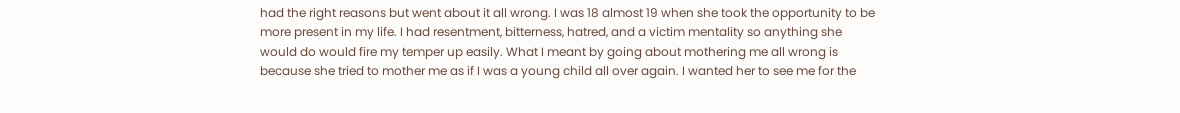had the right reasons but went about it all wrong. I was 18 almost 19 when she took the opportunity to be more present in my life. I had resentment, bitterness, hatred, and a victim mentality so anything she would do would fire my temper up easily. What I meant by going about mothering me all wrong is because she tried to mother me as if I was a young child all over again. I wanted her to see me for the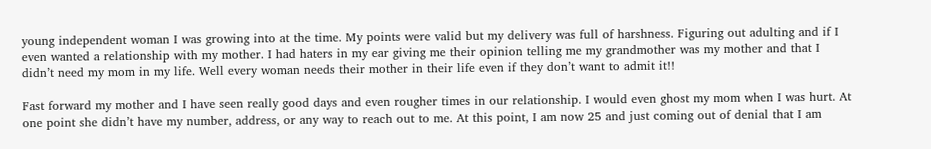young independent woman I was growing into at the time. My points were valid but my delivery was full of harshness. Figuring out adulting and if I even wanted a relationship with my mother. I had haters in my ear giving me their opinion telling me my grandmother was my mother and that I didn’t need my mom in my life. Well every woman needs their mother in their life even if they don’t want to admit it!!

Fast forward my mother and I have seen really good days and even rougher times in our relationship. I would even ghost my mom when I was hurt. At one point she didn’t have my number, address, or any way to reach out to me. At this point, I am now 25 and just coming out of denial that I am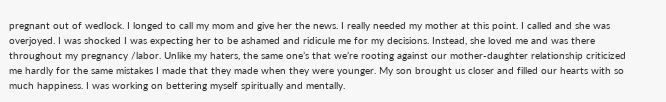pregnant out of wedlock. I longed to call my mom and give her the news. I really needed my mother at this point. I called and she was overjoyed. I was shocked I was expecting her to be ashamed and ridicule me for my decisions. Instead, she loved me and was there throughout my pregnancy /labor. Unlike my haters, the same one’s that we’re rooting against our mother-daughter relationship criticized me hardly for the same mistakes I made that they made when they were younger. My son brought us closer and filled our hearts with so much happiness. I was working on bettering myself spiritually and mentally.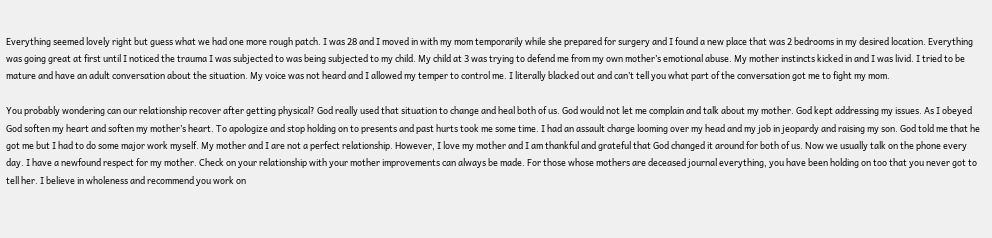Everything seemed lovely right but guess what we had one more rough patch. I was 28 and I moved in with my mom temporarily while she prepared for surgery and I found a new place that was 2 bedrooms in my desired location. Everything was going great at first until I noticed the trauma I was subjected to was being subjected to my child. My child at 3 was trying to defend me from my own mother’s emotional abuse. My mother instincts kicked in and I was livid. I tried to be mature and have an adult conversation about the situation. My voice was not heard and I allowed my temper to control me. I literally blacked out and can’t tell you what part of the conversation got me to fight my mom.

You probably wondering can our relationship recover after getting physical? God really used that situation to change and heal both of us. God would not let me complain and talk about my mother. God kept addressing my issues. As I obeyed God soften my heart and soften my mother’s heart. To apologize and stop holding on to presents and past hurts took me some time. I had an assault charge looming over my head and my job in jeopardy and raising my son. God told me that he got me but I had to do some major work myself. My mother and I are not a perfect relationship. However, I love my mother and I am thankful and grateful that God changed it around for both of us. Now we usually talk on the phone every day. I have a newfound respect for my mother. Check on your relationship with your mother improvements can always be made. For those whose mothers are deceased journal everything, you have been holding on too that you never got to tell her. I believe in wholeness and recommend you work on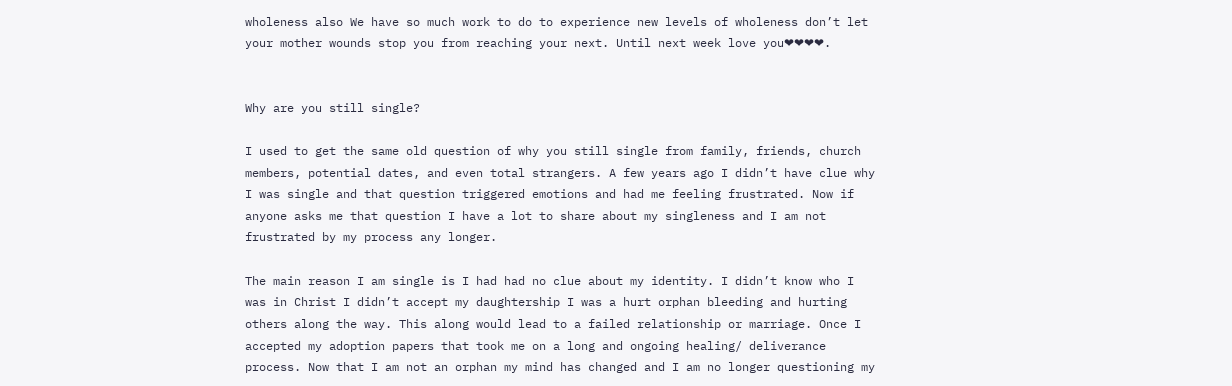wholeness also We have so much work to do to experience new levels of wholeness don’t let your mother wounds stop you from reaching your next. Until next week love you❤❤❤❤.


Why are you still single?

I used to get the same old question of why you still single from family, friends, church members, potential dates, and even total strangers. A few years ago I didn’t have clue why I was single and that question triggered emotions and had me feeling frustrated. Now if anyone asks me that question I have a lot to share about my singleness and I am not frustrated by my process any longer.

The main reason I am single is I had had no clue about my identity. I didn’t know who I was in Christ I didn’t accept my daughtership I was a hurt orphan bleeding and hurting others along the way. This along would lead to a failed relationship or marriage. Once I accepted my adoption papers that took me on a long and ongoing healing/ deliverance process. Now that I am not an orphan my mind has changed and I am no longer questioning my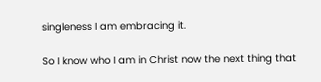singleness I am embracing it.

So I know who I am in Christ now the next thing that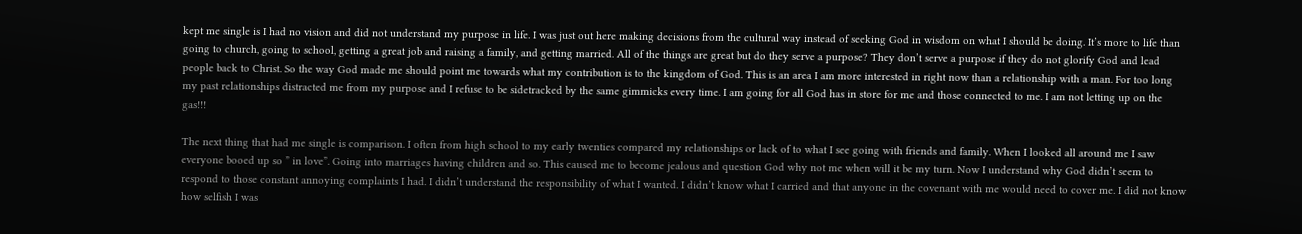kept me single is I had no vision and did not understand my purpose in life. I was just out here making decisions from the cultural way instead of seeking God in wisdom on what I should be doing. It’s more to life than going to church, going to school, getting a great job and raising a family, and getting married. All of the things are great but do they serve a purpose? They don’t serve a purpose if they do not glorify God and lead people back to Christ. So the way God made me should point me towards what my contribution is to the kingdom of God. This is an area I am more interested in right now than a relationship with a man. For too long my past relationships distracted me from my purpose and I refuse to be sidetracked by the same gimmicks every time. I am going for all God has in store for me and those connected to me. I am not letting up on the gas!!!

The next thing that had me single is comparison. I often from high school to my early twenties compared my relationships or lack of to what I see going with friends and family. When I looked all around me I saw everyone booed up so ” in love”. Going into marriages having children and so. This caused me to become jealous and question God why not me when will it be my turn. Now I understand why God didn’t seem to respond to those constant annoying complaints I had. I didn’t understand the responsibility of what I wanted. I didn’t know what I carried and that anyone in the covenant with me would need to cover me. I did not know how selfish I was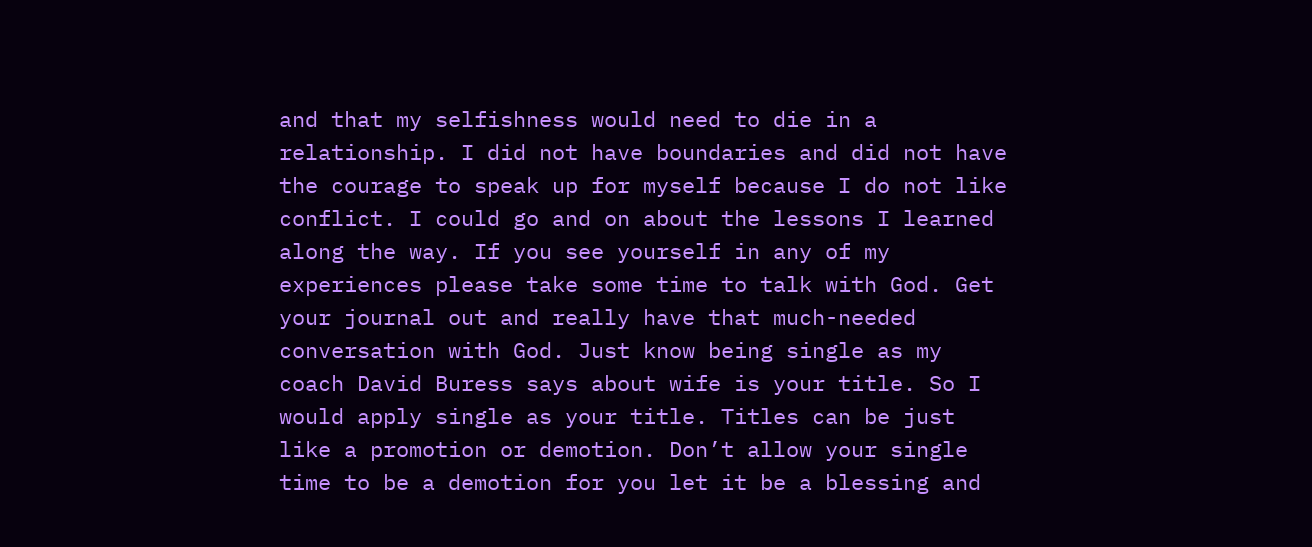and that my selfishness would need to die in a relationship. I did not have boundaries and did not have the courage to speak up for myself because I do not like conflict. I could go and on about the lessons I learned along the way. If you see yourself in any of my experiences please take some time to talk with God. Get your journal out and really have that much-needed conversation with God. Just know being single as my coach David Buress says about wife is your title. So I would apply single as your title. Titles can be just like a promotion or demotion. Don’t allow your single time to be a demotion for you let it be a blessing and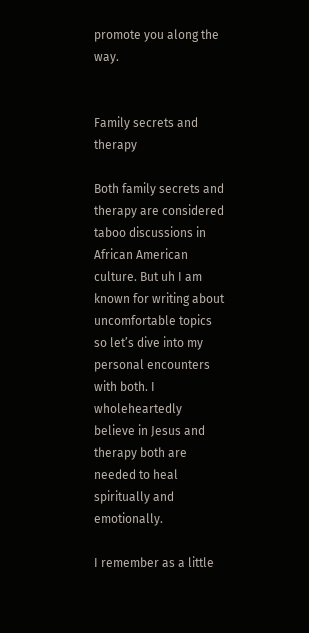promote you along the way.


Family secrets and therapy

Both family secrets and therapy are considered taboo discussions in African American culture. But uh I am known for writing about uncomfortable topics so let’s dive into my personal encounters with both. I wholeheartedly believe in Jesus and therapy both are needed to heal spiritually and emotionally.

I remember as a little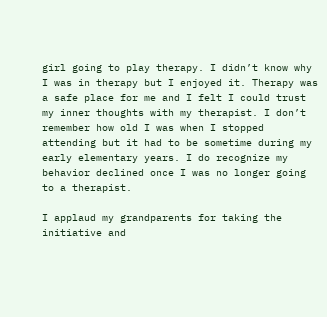girl going to play therapy. I didn’t know why I was in therapy but I enjoyed it. Therapy was a safe place for me and I felt I could trust my inner thoughts with my therapist. I don’t remember how old I was when I stopped attending but it had to be sometime during my early elementary years. I do recognize my behavior declined once I was no longer going to a therapist.

I applaud my grandparents for taking the initiative and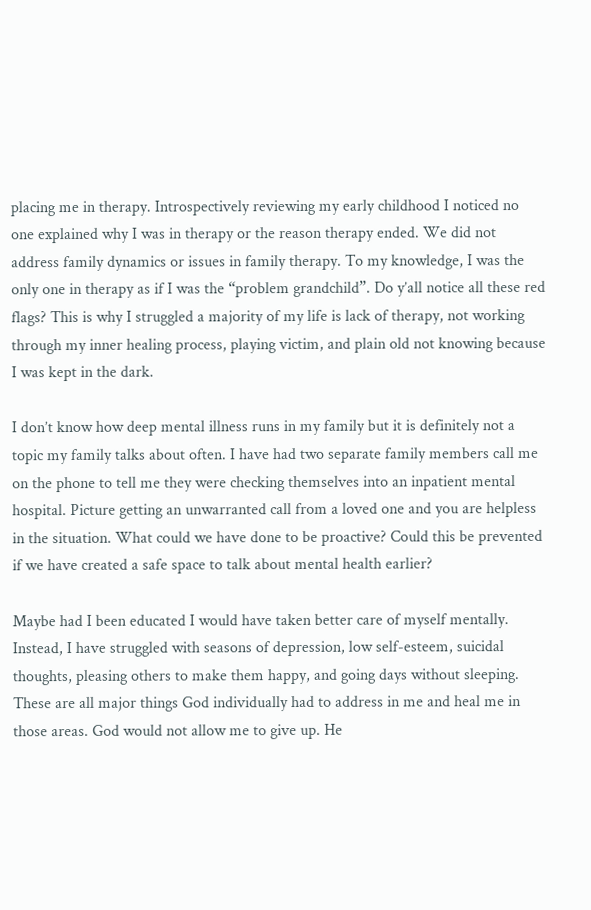placing me in therapy. Introspectively reviewing my early childhood I noticed no one explained why I was in therapy or the reason therapy ended. We did not address family dynamics or issues in family therapy. To my knowledge, I was the only one in therapy as if I was the “problem grandchild”. Do y’all notice all these red flags? This is why I struggled a majority of my life is lack of therapy, not working through my inner healing process, playing victim, and plain old not knowing because I was kept in the dark.

I don’t know how deep mental illness runs in my family but it is definitely not a topic my family talks about often. I have had two separate family members call me on the phone to tell me they were checking themselves into an inpatient mental hospital. Picture getting an unwarranted call from a loved one and you are helpless in the situation. What could we have done to be proactive? Could this be prevented if we have created a safe space to talk about mental health earlier?

Maybe had I been educated I would have taken better care of myself mentally. Instead, I have struggled with seasons of depression, low self-esteem, suicidal thoughts, pleasing others to make them happy, and going days without sleeping. These are all major things God individually had to address in me and heal me in those areas. God would not allow me to give up. He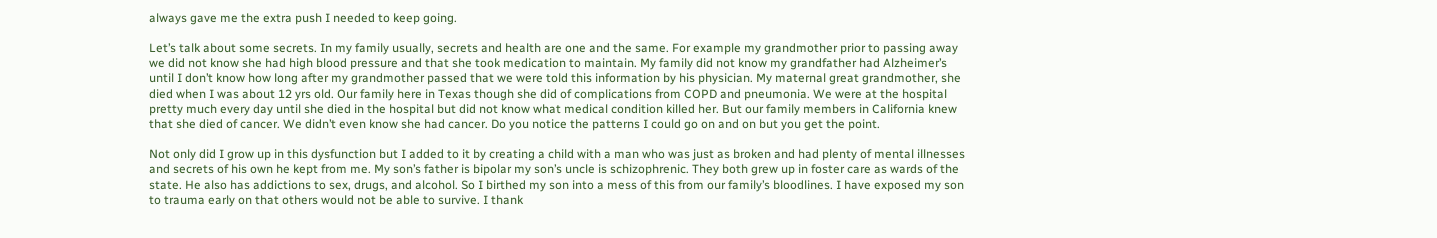always gave me the extra push I needed to keep going.

Let’s talk about some secrets. In my family usually, secrets and health are one and the same. For example my grandmother prior to passing away we did not know she had high blood pressure and that she took medication to maintain. My family did not know my grandfather had Alzheimer’s until I don’t know how long after my grandmother passed that we were told this information by his physician. My maternal great grandmother, she died when I was about 12 yrs old. Our family here in Texas though she did of complications from COPD and pneumonia. We were at the hospital pretty much every day until she died in the hospital but did not know what medical condition killed her. But our family members in California knew that she died of cancer. We didn’t even know she had cancer. Do you notice the patterns I could go on and on but you get the point.

Not only did I grow up in this dysfunction but I added to it by creating a child with a man who was just as broken and had plenty of mental illnesses and secrets of his own he kept from me. My son’s father is bipolar my son’s uncle is schizophrenic. They both grew up in foster care as wards of the state. He also has addictions to sex, drugs, and alcohol. So I birthed my son into a mess of this from our family’s bloodlines. I have exposed my son to trauma early on that others would not be able to survive. I thank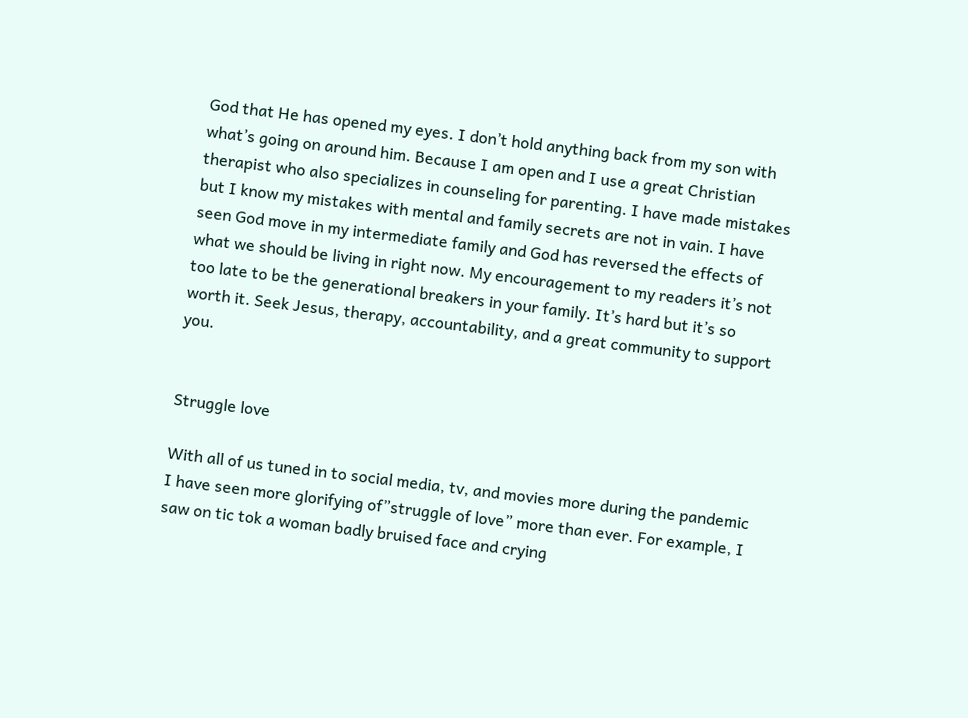God that He has opened my eyes. I don’t hold anything back from my son with what’s going on around him. Because I am open and I use a great Christian therapist who also specializes in counseling for parenting. I have made mistakes but I know my mistakes with mental and family secrets are not in vain. I have seen God move in my intermediate family and God has reversed the effects of what we should be living in right now. My encouragement to my readers it’s not too late to be the generational breakers in your family. It’s hard but it’s so worth it. Seek Jesus, therapy, accountability, and a great community to support you.


Struggle love

With all of us tuned in to social media, tv, and movies more during the pandemic I have seen more glorifying of”struggle of love” more than ever. For example, I saw on tic tok a woman badly bruised face and crying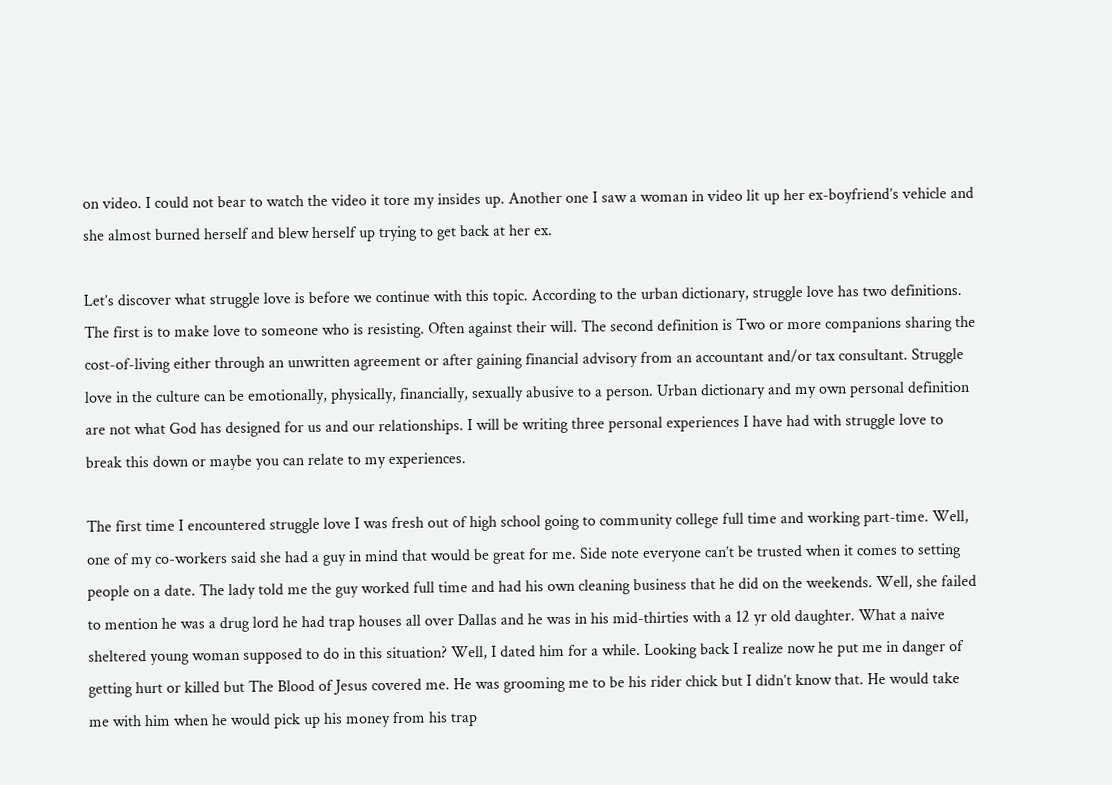on video. I could not bear to watch the video it tore my insides up. Another one I saw a woman in video lit up her ex-boyfriend’s vehicle and she almost burned herself and blew herself up trying to get back at her ex.

Let’s discover what struggle love is before we continue with this topic. According to the urban dictionary, struggle love has two definitions. The first is to make love to someone who is resisting. Often against their will. The second definition is Two or more companions sharing the cost-of-living either through an unwritten agreement or after gaining financial advisory from an accountant and/or tax consultant. Struggle love in the culture can be emotionally, physically, financially, sexually abusive to a person. Urban dictionary and my own personal definition are not what God has designed for us and our relationships. I will be writing three personal experiences I have had with struggle love to break this down or maybe you can relate to my experiences.

The first time I encountered struggle love I was fresh out of high school going to community college full time and working part-time. Well, one of my co-workers said she had a guy in mind that would be great for me. Side note everyone can’t be trusted when it comes to setting people on a date. The lady told me the guy worked full time and had his own cleaning business that he did on the weekends. Well, she failed to mention he was a drug lord he had trap houses all over Dallas and he was in his mid-thirties with a 12 yr old daughter. What a naive sheltered young woman supposed to do in this situation? Well, I dated him for a while. Looking back I realize now he put me in danger of getting hurt or killed but The Blood of Jesus covered me. He was grooming me to be his rider chick but I didn’t know that. He would take me with him when he would pick up his money from his trap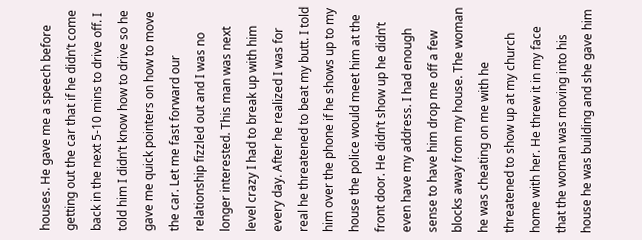houses. He gave me a speech before getting out the car that if he didn’t come back in the next 5-10 mins to drive off. I told him I didn’t know how to drive so he gave me quick pointers on how to move the car. Let me fast forward our relationship fizzled out and I was no longer interested. This man was next level crazy I had to break up with him every day. After he realized I was for real he threatened to beat my butt. I told him over the phone if he shows up to my house the police would meet him at the front door. He didn’t show up he didn’t even have my address. I had enough sense to have him drop me off a few blocks away from my house. The woman he was cheating on me with he threatened to show up at my church home with her. He threw it in my face that the woman was moving into his house he was building and she gave him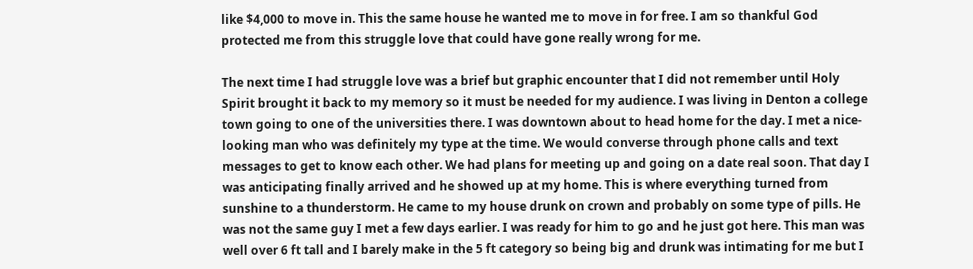like $4,000 to move in. This the same house he wanted me to move in for free. I am so thankful God protected me from this struggle love that could have gone really wrong for me.

The next time I had struggle love was a brief but graphic encounter that I did not remember until Holy Spirit brought it back to my memory so it must be needed for my audience. I was living in Denton a college town going to one of the universities there. I was downtown about to head home for the day. I met a nice-looking man who was definitely my type at the time. We would converse through phone calls and text messages to get to know each other. We had plans for meeting up and going on a date real soon. That day I was anticipating finally arrived and he showed up at my home. This is where everything turned from sunshine to a thunderstorm. He came to my house drunk on crown and probably on some type of pills. He was not the same guy I met a few days earlier. I was ready for him to go and he just got here. This man was well over 6 ft tall and I barely make in the 5 ft category so being big and drunk was intimating for me but I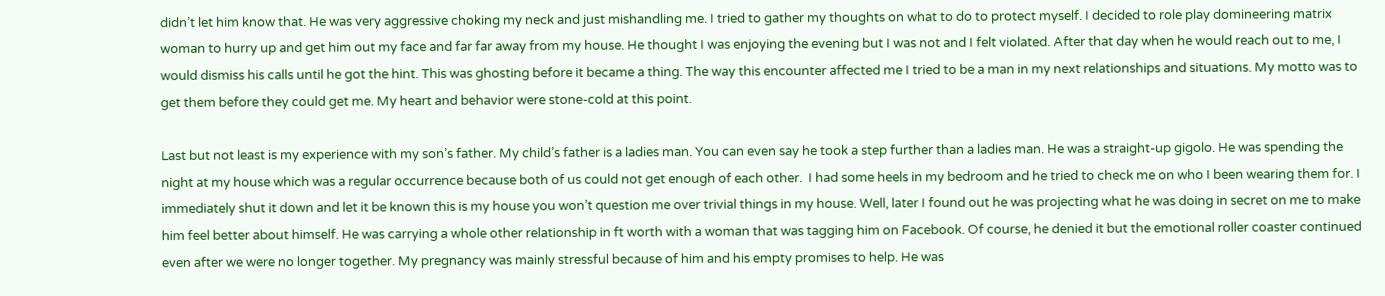didn’t let him know that. He was very aggressive choking my neck and just mishandling me. I tried to gather my thoughts on what to do to protect myself. I decided to role play domineering matrix woman to hurry up and get him out my face and far far away from my house. He thought I was enjoying the evening but I was not and I felt violated. After that day when he would reach out to me, I would dismiss his calls until he got the hint. This was ghosting before it became a thing. The way this encounter affected me I tried to be a man in my next relationships and situations. My motto was to get them before they could get me. My heart and behavior were stone-cold at this point.

Last but not least is my experience with my son’s father. My child’s father is a ladies man. You can even say he took a step further than a ladies man. He was a straight-up gigolo. He was spending the night at my house which was a regular occurrence because both of us could not get enough of each other.  I had some heels in my bedroom and he tried to check me on who I been wearing them for. I immediately shut it down and let it be known this is my house you won’t question me over trivial things in my house. Well, later I found out he was projecting what he was doing in secret on me to make him feel better about himself. He was carrying a whole other relationship in ft worth with a woman that was tagging him on Facebook. Of course, he denied it but the emotional roller coaster continued even after we were no longer together. My pregnancy was mainly stressful because of him and his empty promises to help. He was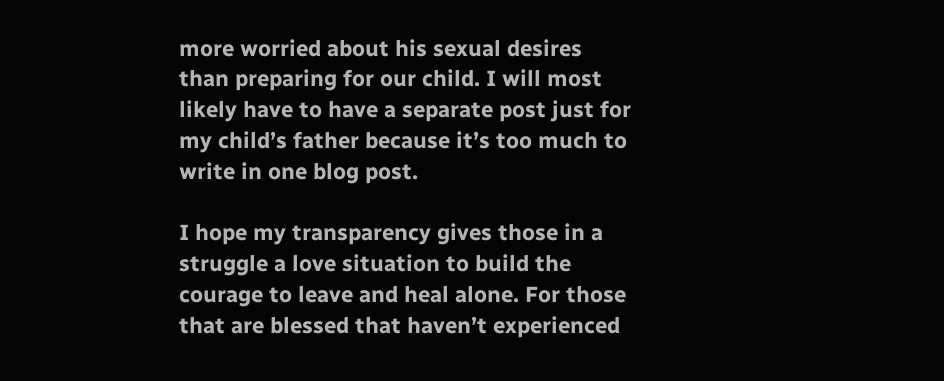more worried about his sexual desires than preparing for our child. I will most likely have to have a separate post just for my child’s father because it’s too much to write in one blog post.

I hope my transparency gives those in a struggle a love situation to build the courage to leave and heal alone. For those that are blessed that haven’t experienced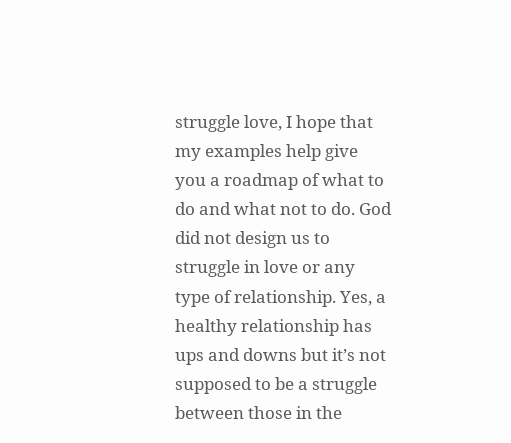struggle love, I hope that my examples help give you a roadmap of what to do and what not to do. God did not design us to struggle in love or any type of relationship. Yes, a healthy relationship has ups and downs but it’s not supposed to be a struggle between those in the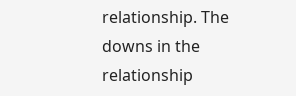relationship. The downs in the relationship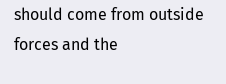should come from outside forces and the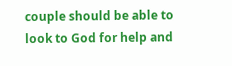couple should be able to look to God for help and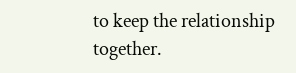to keep the relationship together.